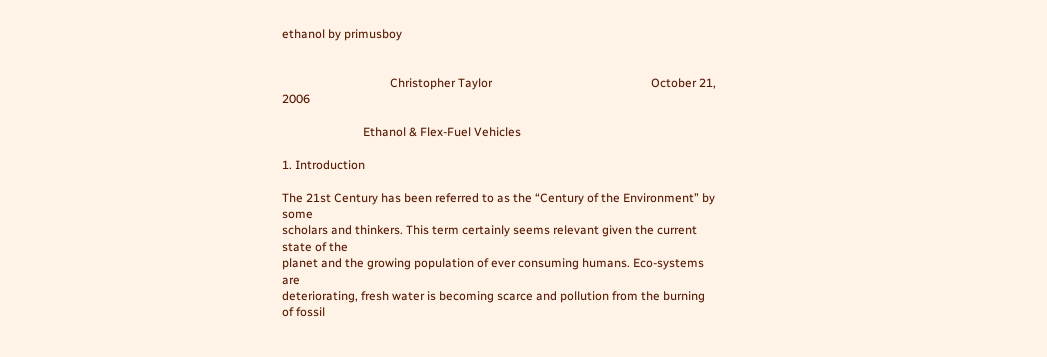ethanol by primusboy


                                    Christopher Taylor                                                     October 21, 2006

                           Ethanol & Flex-Fuel Vehicles

1. Introduction

The 21st Century has been referred to as the “Century of the Environment” by some
scholars and thinkers. This term certainly seems relevant given the current state of the
planet and the growing population of ever consuming humans. Eco-systems are
deteriorating, fresh water is becoming scarce and pollution from the burning of fossil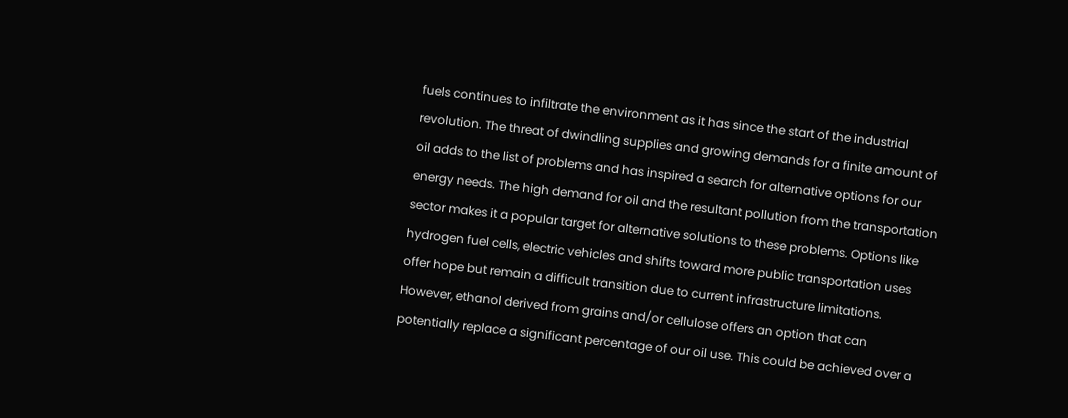fuels continues to infiltrate the environment as it has since the start of the industrial
revolution. The threat of dwindling supplies and growing demands for a finite amount of
oil adds to the list of problems and has inspired a search for alternative options for our
energy needs. The high demand for oil and the resultant pollution from the transportation
sector makes it a popular target for alternative solutions to these problems. Options like
hydrogen fuel cells, electric vehicles and shifts toward more public transportation uses
offer hope but remain a difficult transition due to current infrastructure limitations.
However, ethanol derived from grains and/or cellulose offers an option that can
potentially replace a significant percentage of our oil use. This could be achieved over a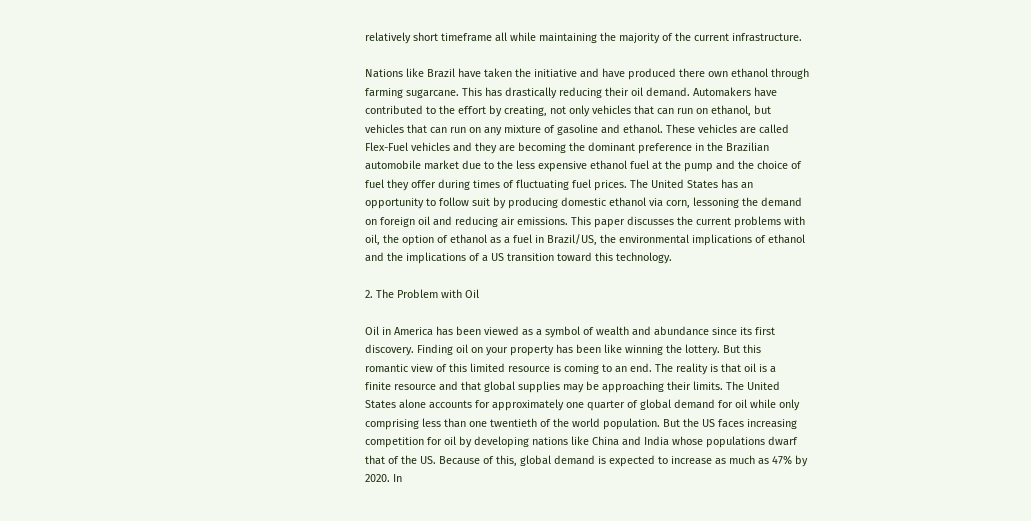relatively short timeframe all while maintaining the majority of the current infrastructure.

Nations like Brazil have taken the initiative and have produced there own ethanol through
farming sugarcane. This has drastically reducing their oil demand. Automakers have
contributed to the effort by creating, not only vehicles that can run on ethanol, but
vehicles that can run on any mixture of gasoline and ethanol. These vehicles are called
Flex-Fuel vehicles and they are becoming the dominant preference in the Brazilian
automobile market due to the less expensive ethanol fuel at the pump and the choice of
fuel they offer during times of fluctuating fuel prices. The United States has an
opportunity to follow suit by producing domestic ethanol via corn, lessoning the demand
on foreign oil and reducing air emissions. This paper discusses the current problems with
oil, the option of ethanol as a fuel in Brazil/US, the environmental implications of ethanol
and the implications of a US transition toward this technology.

2. The Problem with Oil

Oil in America has been viewed as a symbol of wealth and abundance since its first
discovery. Finding oil on your property has been like winning the lottery. But this
romantic view of this limited resource is coming to an end. The reality is that oil is a
finite resource and that global supplies may be approaching their limits. The United
States alone accounts for approximately one quarter of global demand for oil while only
comprising less than one twentieth of the world population. But the US faces increasing
competition for oil by developing nations like China and India whose populations dwarf
that of the US. Because of this, global demand is expected to increase as much as 47% by
2020. In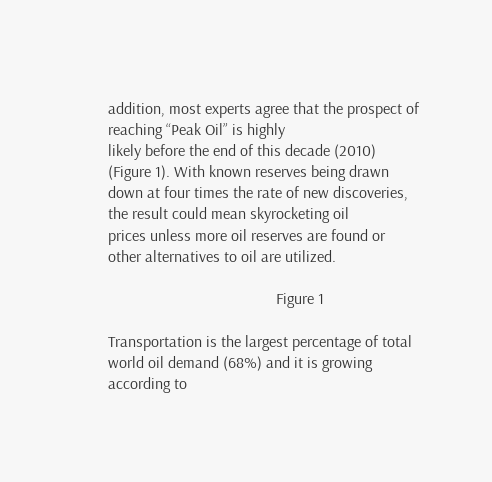addition, most experts agree that the prospect of reaching “Peak Oil” is highly
likely before the end of this decade (2010) (Figure 1). With known reserves being drawn
down at four times the rate of new discoveries, the result could mean skyrocketing oil
prices unless more oil reserves are found or other alternatives to oil are utilized.

                                          Figure 1

Transportation is the largest percentage of total world oil demand (68%) and it is growing
according to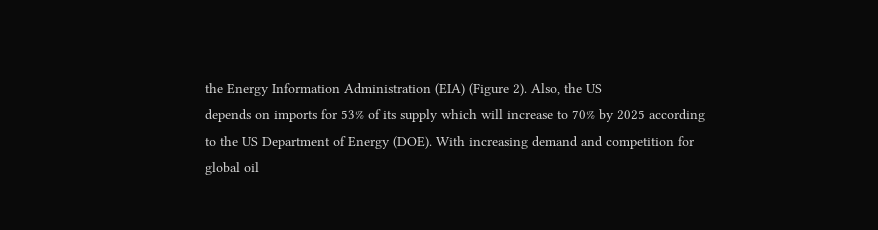the Energy Information Administration (EIA) (Figure 2). Also, the US
depends on imports for 53% of its supply which will increase to 70% by 2025 according
to the US Department of Energy (DOE). With increasing demand and competition for
global oil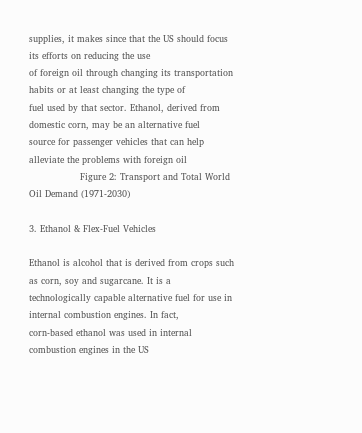supplies, it makes since that the US should focus its efforts on reducing the use
of foreign oil through changing its transportation habits or at least changing the type of
fuel used by that sector. Ethanol, derived from domestic corn, may be an alternative fuel
source for passenger vehicles that can help alleviate the problems with foreign oil
                 Figure 2: Transport and Total World Oil Demand (1971-2030)

3. Ethanol & Flex-Fuel Vehicles

Ethanol is alcohol that is derived from crops such as corn, soy and sugarcane. It is a
technologically capable alternative fuel for use in internal combustion engines. In fact,
corn-based ethanol was used in internal combustion engines in the US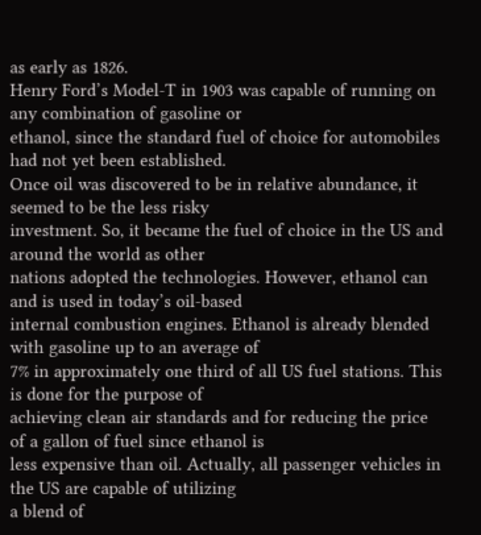as early as 1826.
Henry Ford’s Model-T in 1903 was capable of running on any combination of gasoline or
ethanol, since the standard fuel of choice for automobiles had not yet been established.
Once oil was discovered to be in relative abundance, it seemed to be the less risky
investment. So, it became the fuel of choice in the US and around the world as other
nations adopted the technologies. However, ethanol can and is used in today’s oil-based
internal combustion engines. Ethanol is already blended with gasoline up to an average of
7% in approximately one third of all US fuel stations. This is done for the purpose of
achieving clean air standards and for reducing the price of a gallon of fuel since ethanol is
less expensive than oil. Actually, all passenger vehicles in the US are capable of utilizing
a blend of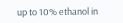up to 10% ethanol in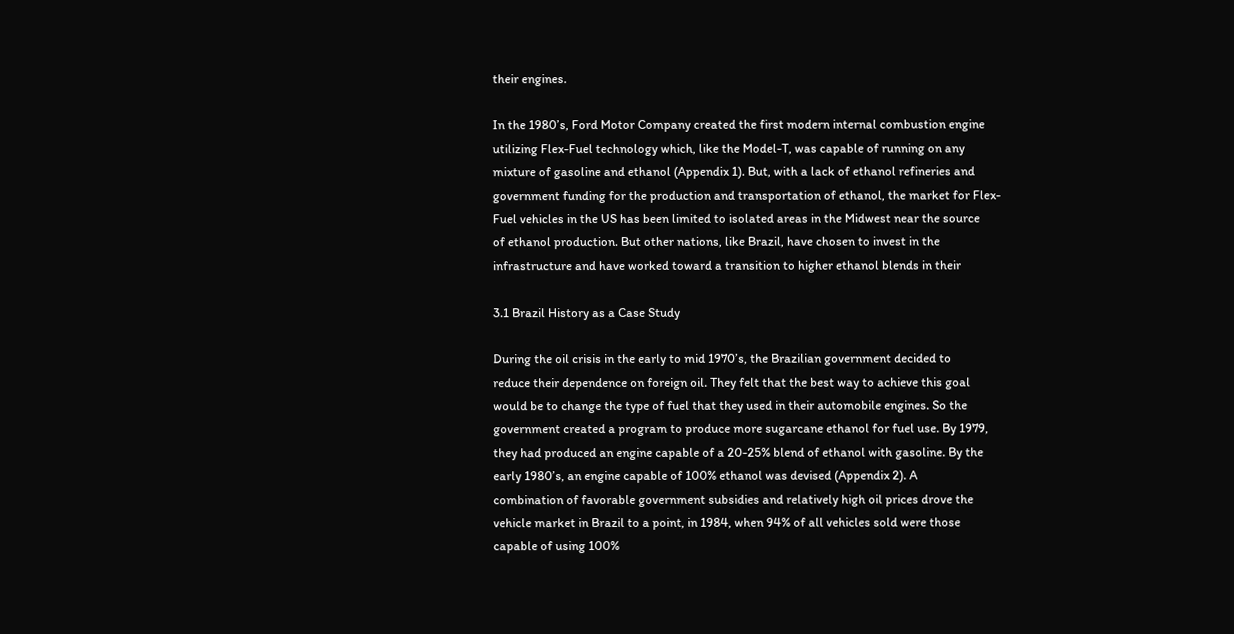their engines.

In the 1980’s, Ford Motor Company created the first modern internal combustion engine
utilizing Flex-Fuel technology which, like the Model-T, was capable of running on any
mixture of gasoline and ethanol (Appendix 1). But, with a lack of ethanol refineries and
government funding for the production and transportation of ethanol, the market for Flex-
Fuel vehicles in the US has been limited to isolated areas in the Midwest near the source
of ethanol production. But other nations, like Brazil, have chosen to invest in the
infrastructure and have worked toward a transition to higher ethanol blends in their

3.1 Brazil History as a Case Study

During the oil crisis in the early to mid 1970’s, the Brazilian government decided to
reduce their dependence on foreign oil. They felt that the best way to achieve this goal
would be to change the type of fuel that they used in their automobile engines. So the
government created a program to produce more sugarcane ethanol for fuel use. By 1979,
they had produced an engine capable of a 20-25% blend of ethanol with gasoline. By the
early 1980’s, an engine capable of 100% ethanol was devised (Appendix 2). A
combination of favorable government subsidies and relatively high oil prices drove the
vehicle market in Brazil to a point, in 1984, when 94% of all vehicles sold were those
capable of using 100%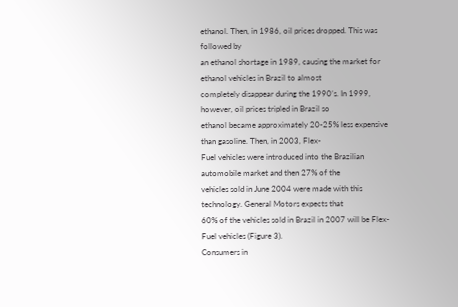ethanol. Then, in 1986, oil prices dropped. This was followed by
an ethanol shortage in 1989, causing the market for ethanol vehicles in Brazil to almost
completely disappear during the 1990’s. In 1999, however, oil prices tripled in Brazil so
ethanol became approximately 20-25% less expensive than gasoline. Then, in 2003, Flex-
Fuel vehicles were introduced into the Brazilian automobile market and then 27% of the
vehicles sold in June 2004 were made with this technology. General Motors expects that
60% of the vehicles sold in Brazil in 2007 will be Flex-Fuel vehicles (Figure 3).
Consumers in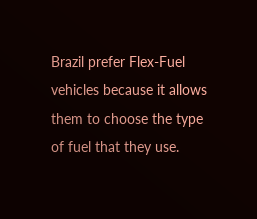Brazil prefer Flex-Fuel vehicles because it allows them to choose the type
of fuel that they use.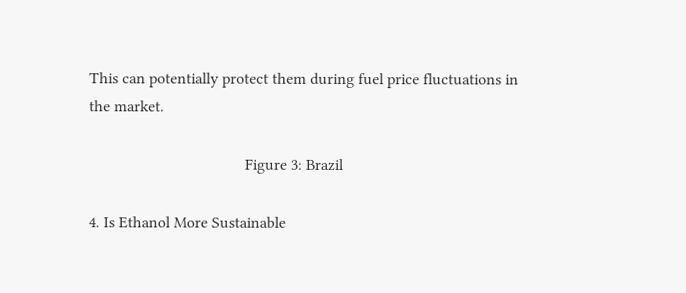This can potentially protect them during fuel price fluctuations in
the market.

                                       Figure 3: Brazil

4. Is Ethanol More Sustainable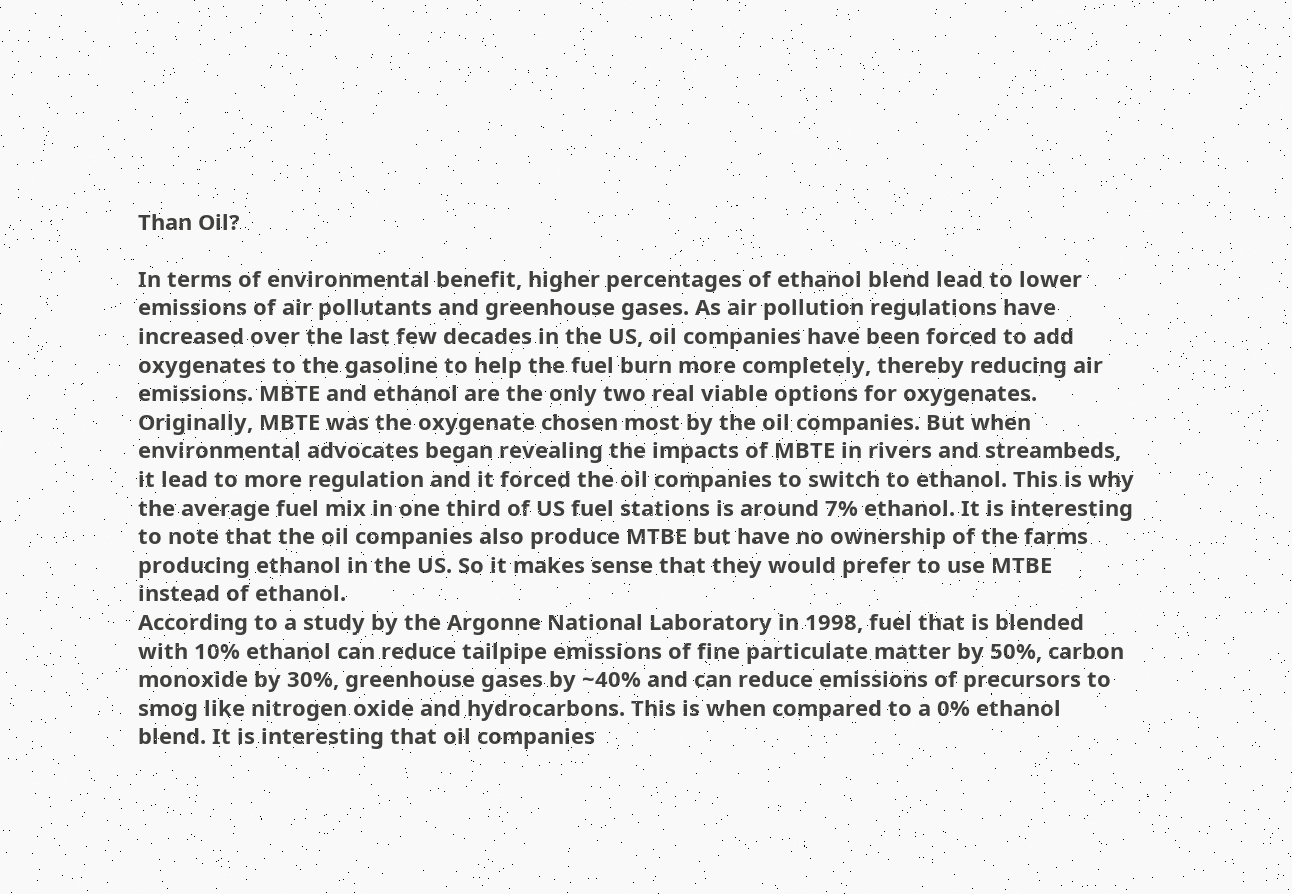Than Oil?

In terms of environmental benefit, higher percentages of ethanol blend lead to lower
emissions of air pollutants and greenhouse gases. As air pollution regulations have
increased over the last few decades in the US, oil companies have been forced to add
oxygenates to the gasoline to help the fuel burn more completely, thereby reducing air
emissions. MBTE and ethanol are the only two real viable options for oxygenates.
Originally, MBTE was the oxygenate chosen most by the oil companies. But when
environmental advocates began revealing the impacts of MBTE in rivers and streambeds,
it lead to more regulation and it forced the oil companies to switch to ethanol. This is why
the average fuel mix in one third of US fuel stations is around 7% ethanol. It is interesting
to note that the oil companies also produce MTBE but have no ownership of the farms
producing ethanol in the US. So it makes sense that they would prefer to use MTBE
instead of ethanol.
According to a study by the Argonne National Laboratory in 1998, fuel that is blended
with 10% ethanol can reduce tailpipe emissions of fine particulate matter by 50%, carbon
monoxide by 30%, greenhouse gases by ~40% and can reduce emissions of precursors to
smog like nitrogen oxide and hydrocarbons. This is when compared to a 0% ethanol
blend. It is interesting that oil companies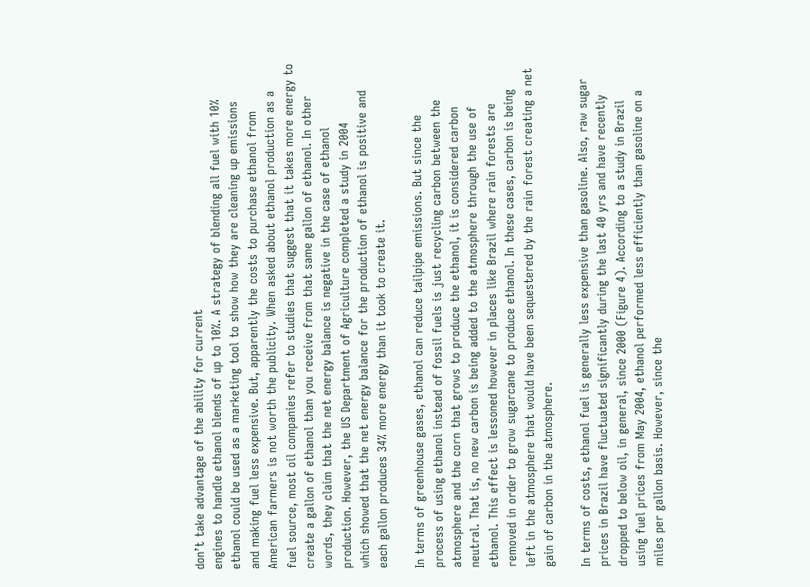don’t take advantage of the ability for current
engines to handle ethanol blends of up to 10%. A strategy of blending all fuel with 10%
ethanol could be used as a marketing tool to show how they are cleaning up emissions
and making fuel less expensive. But, apparently the costs to purchase ethanol from
American farmers is not worth the publicity. When asked about ethanol production as a
fuel source, most oil companies refer to studies that suggest that it takes more energy to
create a gallon of ethanol than you receive from that same gallon of ethanol. In other
words, they claim that the net energy balance is negative in the case of ethanol
production. However, the US Department of Agriculture completed a study in 2004
which showed that the net energy balance for the production of ethanol is positive and
each gallon produces 34% more energy than it took to create it.

In terms of greenhouse gases, ethanol can reduce tailpipe emissions. But since the
process of using ethanol instead of fossil fuels is just recycling carbon between the
atmosphere and the corn that grows to produce the ethanol, it is considered carbon
neutral. That is, no new carbon is being added to the atmosphere through the use of
ethanol. This effect is lessoned however in places like Brazil where rain forests are
removed in order to grow sugarcane to produce ethanol. In these cases, carbon is being
left in the atmosphere that would have been sequestered by the rain forest creating a net
gain of carbon in the atmosphere.

In terms of costs, ethanol fuel is generally less expensive than gasoline. Also, raw sugar
prices in Brazil have fluctuated significantly during the last 40 yrs and have recently
dropped to below oil, in general, since 2000 (Figure 4). According to a study in Brazil
using fuel prices from May 2004, ethanol performed less efficiently than gasoline on a
miles per gallon basis. However, since the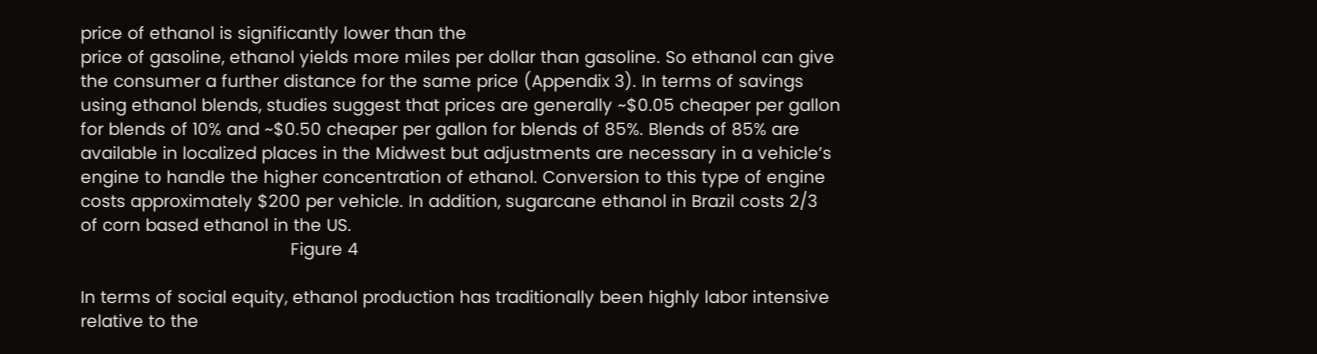price of ethanol is significantly lower than the
price of gasoline, ethanol yields more miles per dollar than gasoline. So ethanol can give
the consumer a further distance for the same price (Appendix 3). In terms of savings
using ethanol blends, studies suggest that prices are generally ~$0.05 cheaper per gallon
for blends of 10% and ~$0.50 cheaper per gallon for blends of 85%. Blends of 85% are
available in localized places in the Midwest but adjustments are necessary in a vehicle’s
engine to handle the higher concentration of ethanol. Conversion to this type of engine
costs approximately $200 per vehicle. In addition, sugarcane ethanol in Brazil costs 2/3
of corn based ethanol in the US.
                                          Figure 4

In terms of social equity, ethanol production has traditionally been highly labor intensive
relative to the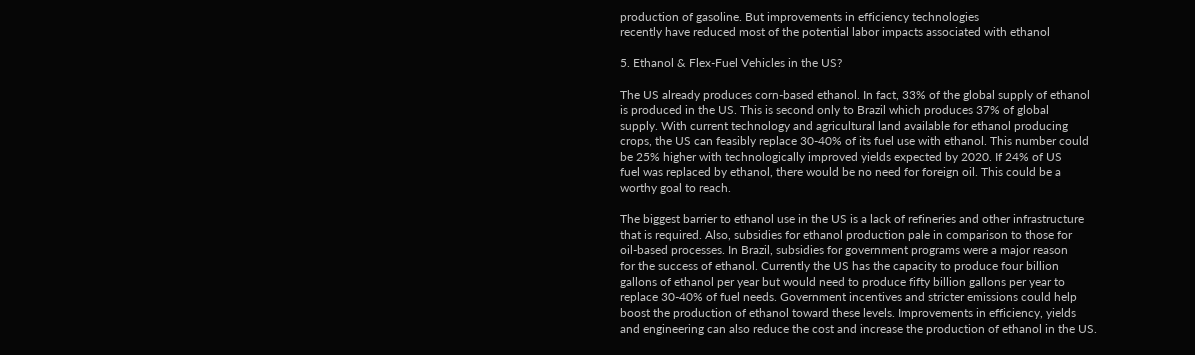production of gasoline. But improvements in efficiency technologies
recently have reduced most of the potential labor impacts associated with ethanol

5. Ethanol & Flex-Fuel Vehicles in the US?

The US already produces corn-based ethanol. In fact, 33% of the global supply of ethanol
is produced in the US. This is second only to Brazil which produces 37% of global
supply. With current technology and agricultural land available for ethanol producing
crops, the US can feasibly replace 30-40% of its fuel use with ethanol. This number could
be 25% higher with technologically improved yields expected by 2020. If 24% of US
fuel was replaced by ethanol, there would be no need for foreign oil. This could be a
worthy goal to reach.

The biggest barrier to ethanol use in the US is a lack of refineries and other infrastructure
that is required. Also, subsidies for ethanol production pale in comparison to those for
oil-based processes. In Brazil, subsidies for government programs were a major reason
for the success of ethanol. Currently the US has the capacity to produce four billion
gallons of ethanol per year but would need to produce fifty billion gallons per year to
replace 30-40% of fuel needs. Government incentives and stricter emissions could help
boost the production of ethanol toward these levels. Improvements in efficiency, yields
and engineering can also reduce the cost and increase the production of ethanol in the US.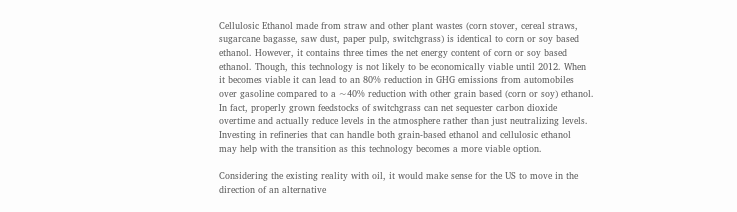Cellulosic Ethanol made from straw and other plant wastes (corn stover, cereal straws,
sugarcane bagasse, saw dust, paper pulp, switchgrass) is identical to corn or soy based
ethanol. However, it contains three times the net energy content of corn or soy based
ethanol. Though, this technology is not likely to be economically viable until 2012. When
it becomes viable it can lead to an 80% reduction in GHG emissions from automobiles
over gasoline compared to a ~40% reduction with other grain based (corn or soy) ethanol.
In fact, properly grown feedstocks of switchgrass can net sequester carbon dioxide
overtime and actually reduce levels in the atmosphere rather than just neutralizing levels.
Investing in refineries that can handle both grain-based ethanol and cellulosic ethanol
may help with the transition as this technology becomes a more viable option.

Considering the existing reality with oil, it would make sense for the US to move in the
direction of an alternative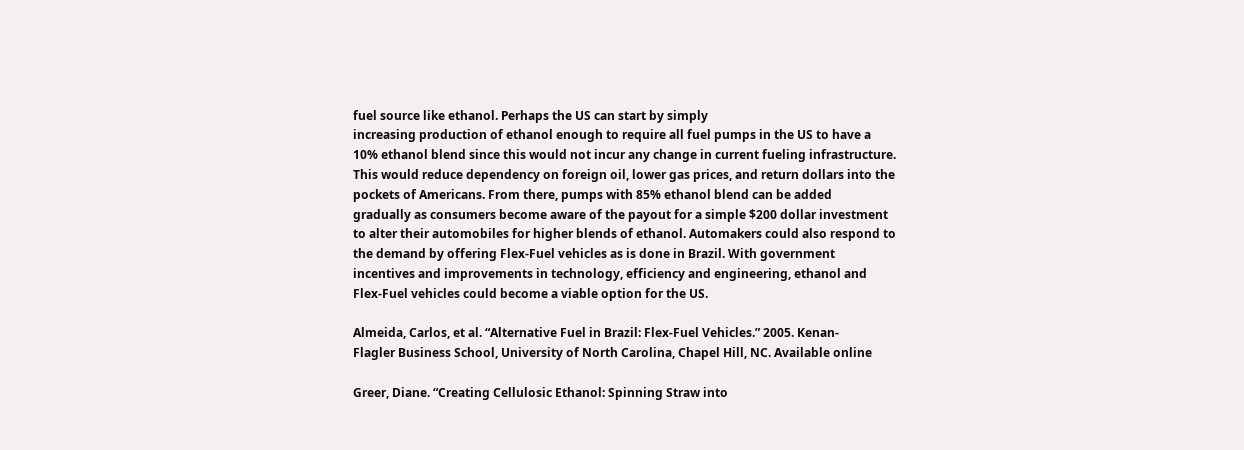fuel source like ethanol. Perhaps the US can start by simply
increasing production of ethanol enough to require all fuel pumps in the US to have a
10% ethanol blend since this would not incur any change in current fueling infrastructure.
This would reduce dependency on foreign oil, lower gas prices, and return dollars into the
pockets of Americans. From there, pumps with 85% ethanol blend can be added
gradually as consumers become aware of the payout for a simple $200 dollar investment
to alter their automobiles for higher blends of ethanol. Automakers could also respond to
the demand by offering Flex-Fuel vehicles as is done in Brazil. With government
incentives and improvements in technology, efficiency and engineering, ethanol and
Flex-Fuel vehicles could become a viable option for the US.

Almeida, Carlos, et al. “Alternative Fuel in Brazil: Flex-Fuel Vehicles.” 2005. Kenan-
Flagler Business School, University of North Carolina, Chapel Hill, NC. Available online

Greer, Diane. “Creating Cellulosic Ethanol: Spinning Straw into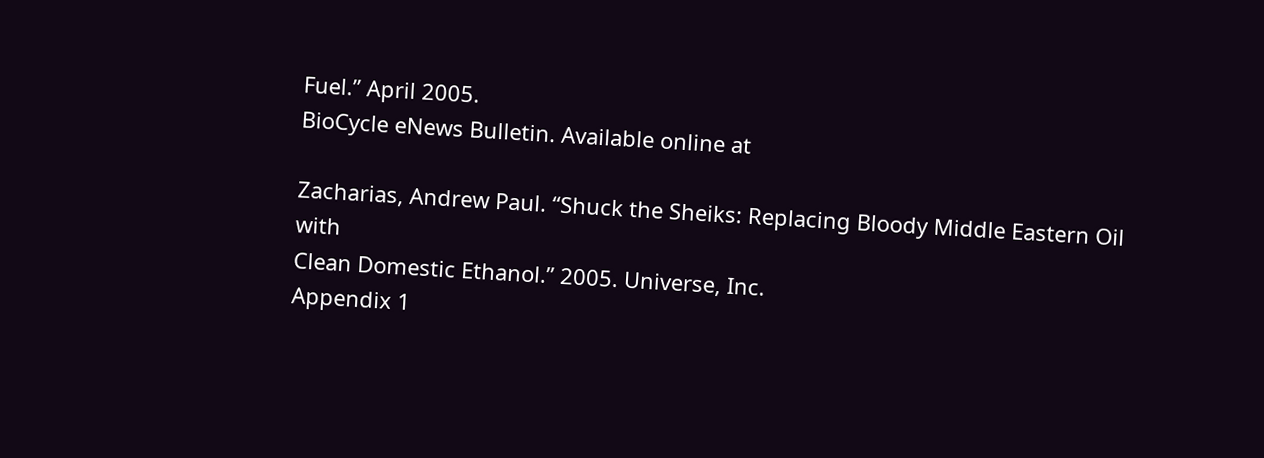Fuel.” April 2005.
BioCycle eNews Bulletin. Available online at

Zacharias, Andrew Paul. “Shuck the Sheiks: Replacing Bloody Middle Eastern Oil with
Clean Domestic Ethanol.” 2005. Universe, Inc.
Appendix 1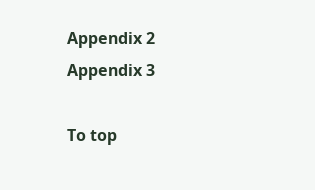Appendix 2
Appendix 3

To top